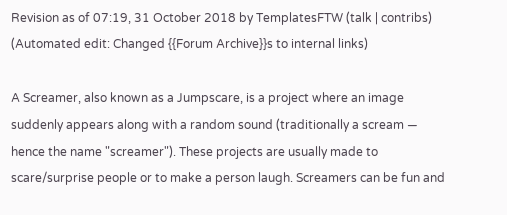Revision as of 07:19, 31 October 2018 by TemplatesFTW (talk | contribs) (Automated edit: Changed {{Forum Archive}}s to internal links)

A Screamer, also known as a Jumpscare, is a project where an image suddenly appears along with a random sound (traditionally a scream — hence the name "screamer"). These projects are usually made to scare/surprise people or to make a person laugh. Screamers can be fun and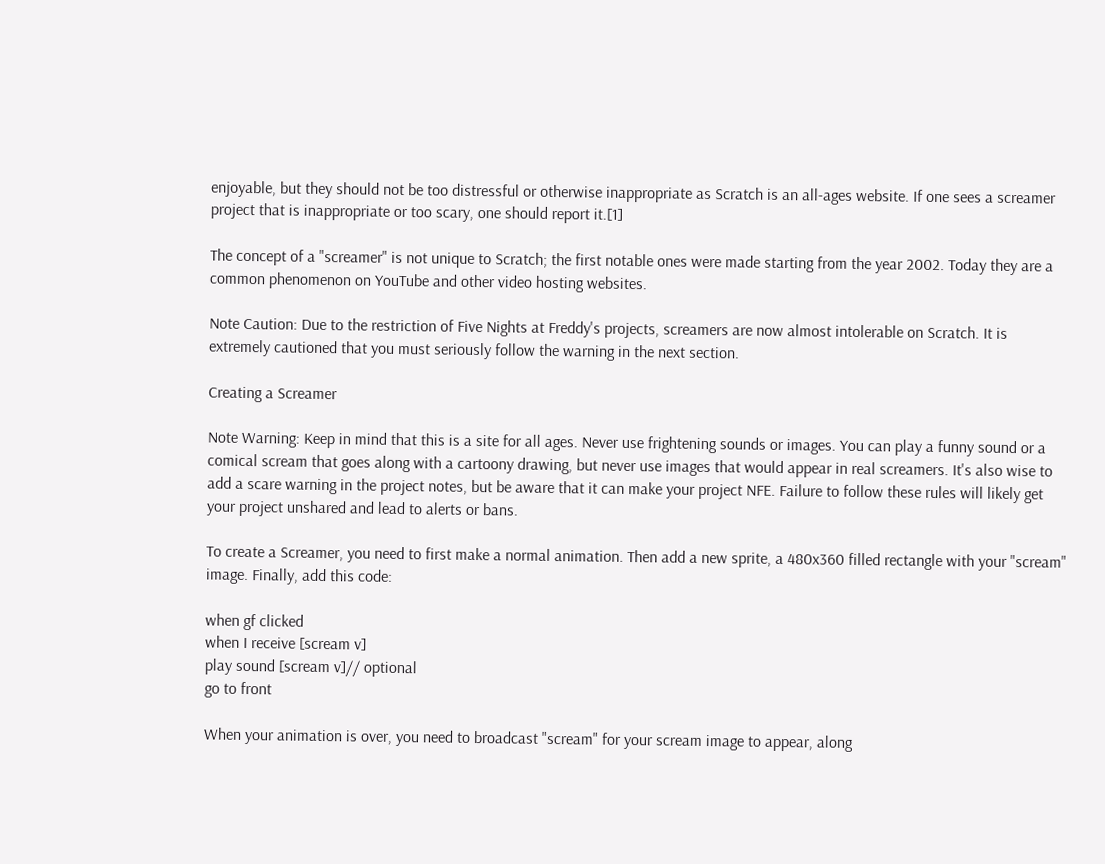enjoyable, but they should not be too distressful or otherwise inappropriate as Scratch is an all-ages website. If one sees a screamer project that is inappropriate or too scary, one should report it.[1]

The concept of a "screamer" is not unique to Scratch; the first notable ones were made starting from the year 2002. Today they are a common phenomenon on YouTube and other video hosting websites.

Note Caution: Due to the restriction of Five Nights at Freddy's projects, screamers are now almost intolerable on Scratch. It is extremely cautioned that you must seriously follow the warning in the next section.

Creating a Screamer

Note Warning: Keep in mind that this is a site for all ages. Never use frightening sounds or images. You can play a funny sound or a comical scream that goes along with a cartoony drawing, but never use images that would appear in real screamers. It's also wise to add a scare warning in the project notes, but be aware that it can make your project NFE. Failure to follow these rules will likely get your project unshared and lead to alerts or bans.

To create a Screamer, you need to first make a normal animation. Then add a new sprite, a 480x360 filled rectangle with your "scream" image. Finally, add this code:

when gf clicked
when I receive [scream v]
play sound [scream v]// optional
go to front

When your animation is over, you need to broadcast "scream" for your scream image to appear, along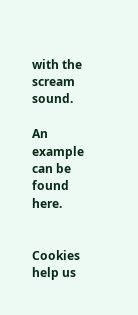with the scream sound.

An example can be found here.


Cookies help us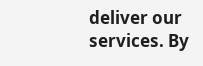deliver our services. By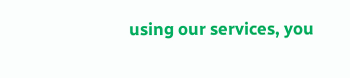using our services, you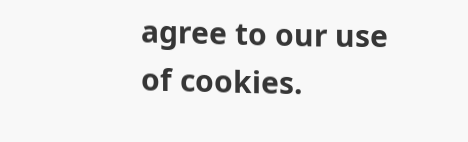agree to our use of cookies.